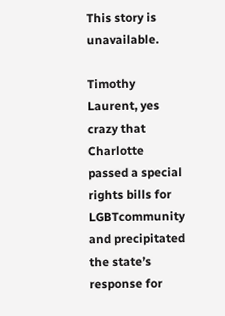This story is unavailable.

Timothy Laurent, yes crazy that Charlotte passed a special rights bills for LGBTcommunity and precipitated the state’s response for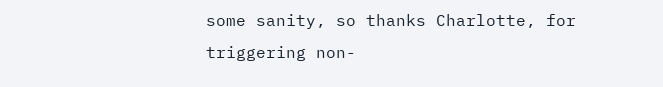some sanity, so thanks Charlotte, for triggering non-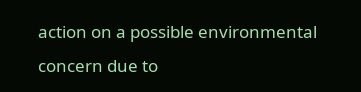action on a possible environmental concern due to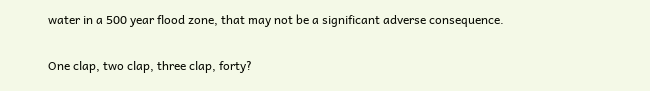water in a 500 year flood zone, that may not be a significant adverse consequence.

One clap, two clap, three clap, forty?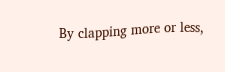By clapping more or less,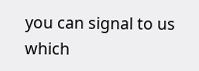you can signal to us which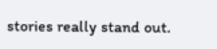stories really stand out.